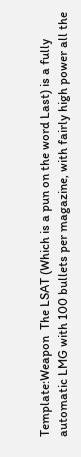Template:Weapon  The LSAT (Which is a pun on the word Last) is a fully automatic LMG with 100 bullets per magazine, with fairly high power all the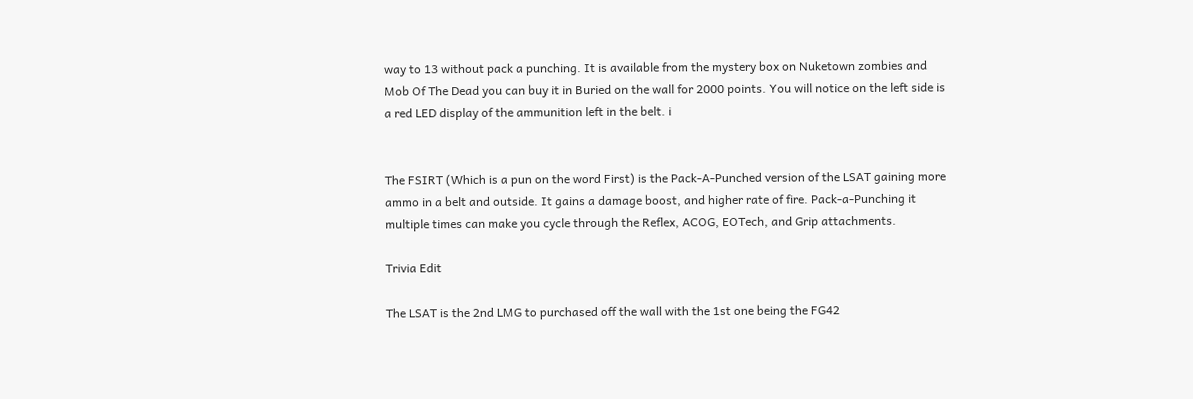way to 13 without pack a punching. It is available from the mystery box on Nuketown zombies and Mob Of The Dead you can buy it in Buried on the wall for 2000 points. You will notice on the left side is a red LED display of the ammunition left in the belt. i


The FSIRT (Which is a pun on the word First) is the Pack-A-Punched version of the LSAT gaining more ammo in a belt and outside. It gains a damage boost, and higher rate of fire. Pack-a-Punching it multiple times can make you cycle through the Reflex, ACOG, EOTech, and Grip attachments.

Trivia Edit

The LSAT is the 2nd LMG to purchased off the wall with the 1st one being the FG42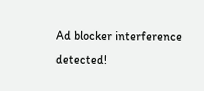Ad blocker interference detected!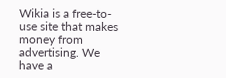Wikia is a free-to-use site that makes money from advertising. We have a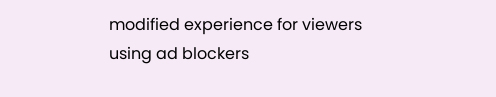modified experience for viewers using ad blockers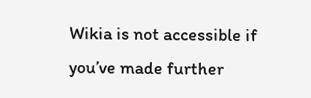Wikia is not accessible if you’ve made further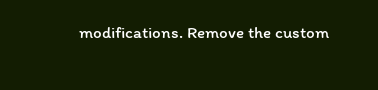modifications. Remove the custom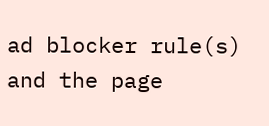ad blocker rule(s) and the page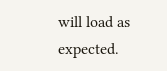will load as expected.